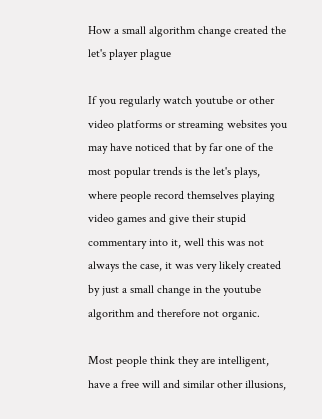How a small algorithm change created the let's player plague

If you regularly watch youtube or other video platforms or streaming websites you may have noticed that by far one of the most popular trends is the let's plays, where people record themselves playing video games and give their stupid commentary into it, well this was not always the case, it was very likely created by just a small change in the youtube algorithm and therefore not organic.

Most people think they are intelligent, have a free will and similar other illusions,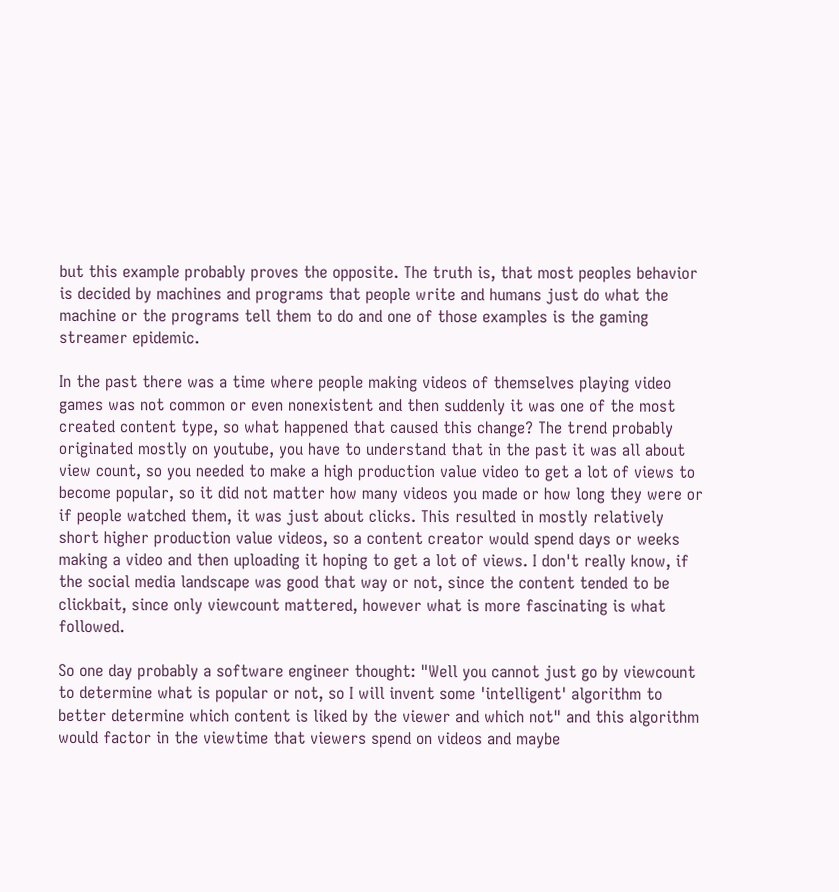but this example probably proves the opposite. The truth is, that most peoples behavior is decided by machines and programs that people write and humans just do what the machine or the programs tell them to do and one of those examples is the gaming streamer epidemic.

In the past there was a time where people making videos of themselves playing video games was not common or even nonexistent and then suddenly it was one of the most created content type, so what happened that caused this change? The trend probably originated mostly on youtube, you have to understand that in the past it was all about view count, so you needed to make a high production value video to get a lot of views to become popular, so it did not matter how many videos you made or how long they were or if people watched them, it was just about clicks. This resulted in mostly relatively short higher production value videos, so a content creator would spend days or weeks making a video and then uploading it hoping to get a lot of views. I don't really know, if the social media landscape was good that way or not, since the content tended to be clickbait, since only viewcount mattered, however what is more fascinating is what followed.

So one day probably a software engineer thought: "Well you cannot just go by viewcount to determine what is popular or not, so I will invent some 'intelligent' algorithm to better determine which content is liked by the viewer and which not" and this algorithm would factor in the viewtime that viewers spend on videos and maybe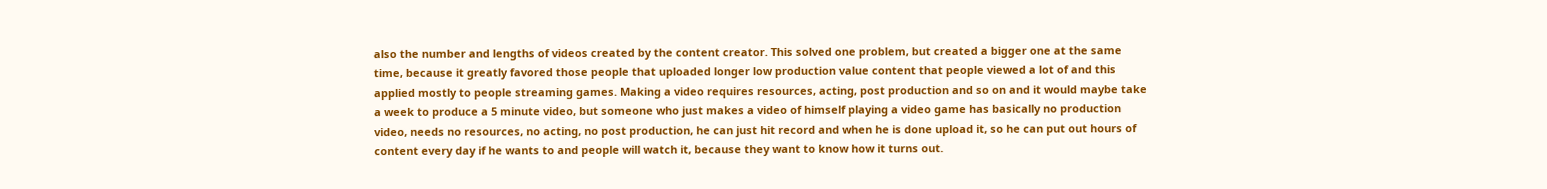also the number and lengths of videos created by the content creator. This solved one problem, but created a bigger one at the same time, because it greatly favored those people that uploaded longer low production value content that people viewed a lot of and this applied mostly to people streaming games. Making a video requires resources, acting, post production and so on and it would maybe take a week to produce a 5 minute video, but someone who just makes a video of himself playing a video game has basically no production video, needs no resources, no acting, no post production, he can just hit record and when he is done upload it, so he can put out hours of content every day if he wants to and people will watch it, because they want to know how it turns out.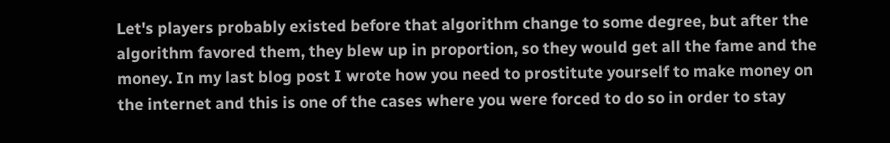Let's players probably existed before that algorithm change to some degree, but after the algorithm favored them, they blew up in proportion, so they would get all the fame and the money. In my last blog post I wrote how you need to prostitute yourself to make money on the internet and this is one of the cases where you were forced to do so in order to stay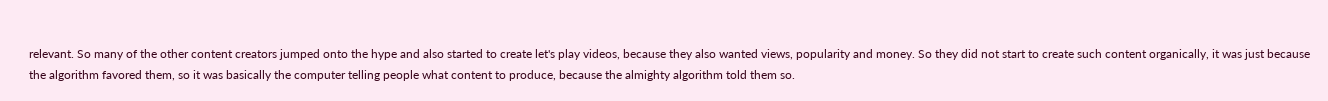relevant. So many of the other content creators jumped onto the hype and also started to create let's play videos, because they also wanted views, popularity and money. So they did not start to create such content organically, it was just because the algorithm favored them, so it was basically the computer telling people what content to produce, because the almighty algorithm told them so.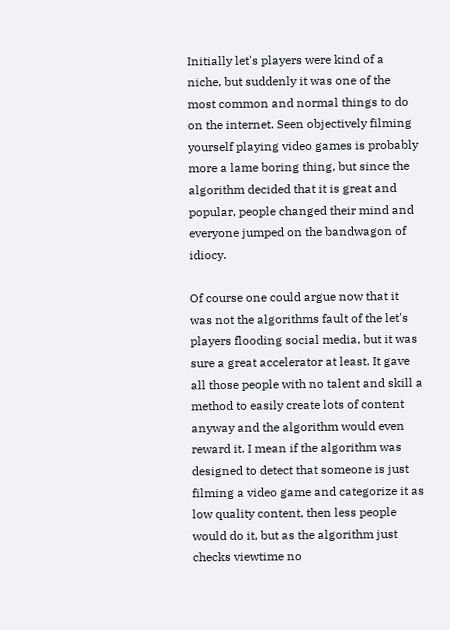Initially let's players were kind of a niche, but suddenly it was one of the most common and normal things to do on the internet. Seen objectively filming yourself playing video games is probably more a lame boring thing, but since the algorithm decided that it is great and popular, people changed their mind and everyone jumped on the bandwagon of idiocy.

Of course one could argue now that it was not the algorithms fault of the let's players flooding social media, but it was sure a great accelerator at least. It gave all those people with no talent and skill a method to easily create lots of content anyway and the algorithm would even reward it. I mean if the algorithm was designed to detect that someone is just filming a video game and categorize it as low quality content, then less people would do it, but as the algorithm just checks viewtime no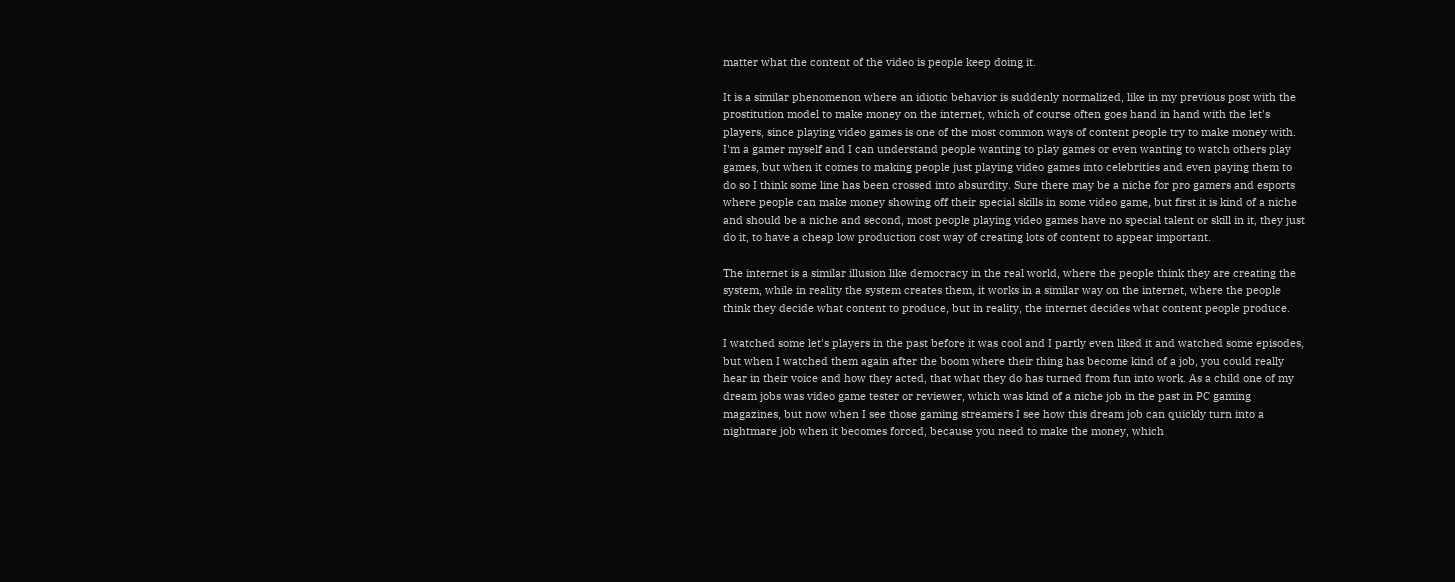matter what the content of the video is people keep doing it.

It is a similar phenomenon where an idiotic behavior is suddenly normalized, like in my previous post with the prostitution model to make money on the internet, which of course often goes hand in hand with the let's players, since playing video games is one of the most common ways of content people try to make money with. I'm a gamer myself and I can understand people wanting to play games or even wanting to watch others play games, but when it comes to making people just playing video games into celebrities and even paying them to do so I think some line has been crossed into absurdity. Sure there may be a niche for pro gamers and esports where people can make money showing off their special skills in some video game, but first it is kind of a niche and should be a niche and second, most people playing video games have no special talent or skill in it, they just do it, to have a cheap low production cost way of creating lots of content to appear important.

The internet is a similar illusion like democracy in the real world, where the people think they are creating the system, while in reality the system creates them, it works in a similar way on the internet, where the people think they decide what content to produce, but in reality, the internet decides what content people produce.

I watched some let's players in the past before it was cool and I partly even liked it and watched some episodes, but when I watched them again after the boom where their thing has become kind of a job, you could really hear in their voice and how they acted, that what they do has turned from fun into work. As a child one of my dream jobs was video game tester or reviewer, which was kind of a niche job in the past in PC gaming magazines, but now when I see those gaming streamers I see how this dream job can quickly turn into a nightmare job when it becomes forced, because you need to make the money, which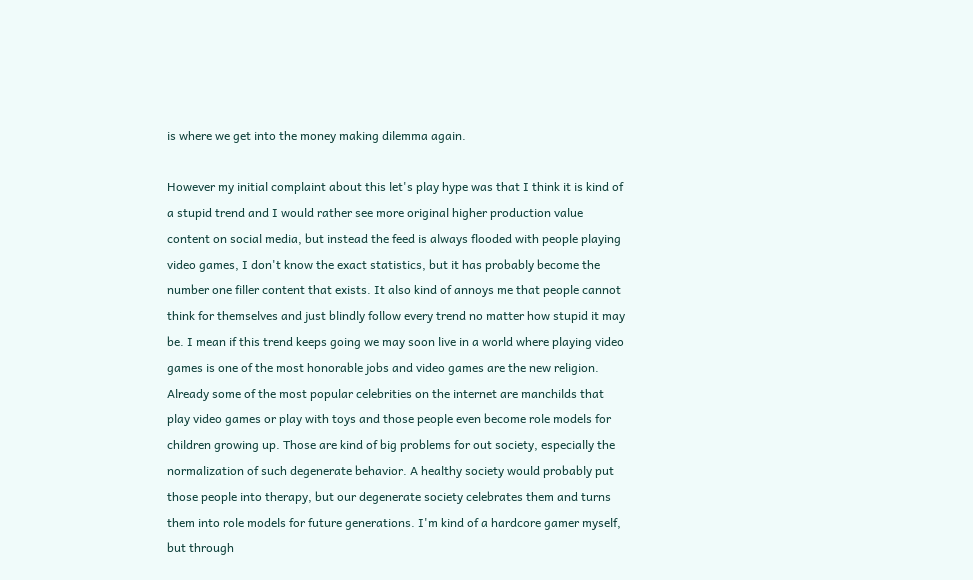is where we get into the money making dilemma again.

However my initial complaint about this let's play hype was that I think it is kind of a stupid trend and I would rather see more original higher production value content on social media, but instead the feed is always flooded with people playing video games, I don't know the exact statistics, but it has probably become the number one filler content that exists. It also kind of annoys me that people cannot think for themselves and just blindly follow every trend no matter how stupid it may be. I mean if this trend keeps going we may soon live in a world where playing video games is one of the most honorable jobs and video games are the new religion. Already some of the most popular celebrities on the internet are manchilds that play video games or play with toys and those people even become role models for children growing up. Those are kind of big problems for out society, especially the normalization of such degenerate behavior. A healthy society would probably put those people into therapy, but our degenerate society celebrates them and turns them into role models for future generations. I'm kind of a hardcore gamer myself, but through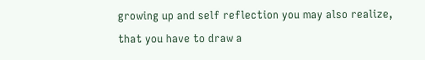growing up and self reflection you may also realize, that you have to draw a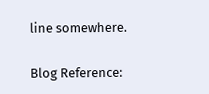line somewhere.

Blog Reference: